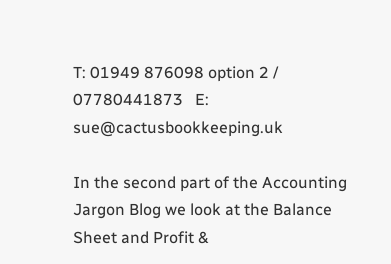T: 01949 876098 option 2 / 07780441873   E: sue@cactusbookkeeping.uk

In the second part of the Accounting Jargon Blog we look at the Balance Sheet and Profit &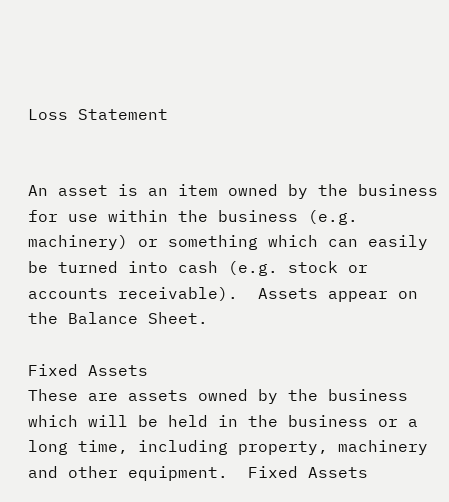Loss Statement


An asset is an item owned by the business for use within the business (e.g. machinery) or something which can easily be turned into cash (e.g. stock or accounts receivable).  Assets appear on the Balance Sheet.

Fixed Assets
These are assets owned by the business which will be held in the business or a long time, including property, machinery and other equipment.  Fixed Assets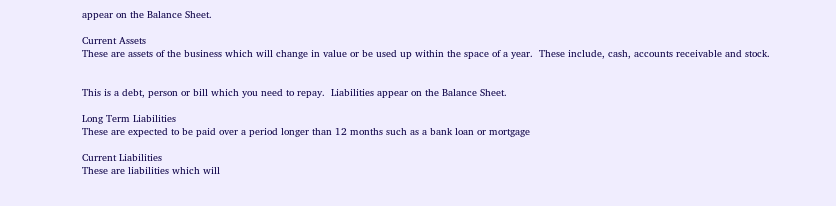appear on the Balance Sheet.

Current Assets
These are assets of the business which will change in value or be used up within the space of a year.  These include, cash, accounts receivable and stock.


This is a debt, person or bill which you need to repay.  Liabilities appear on the Balance Sheet.

Long Term Liabilities
These are expected to be paid over a period longer than 12 months such as a bank loan or mortgage

Current Liabilities
These are liabilities which will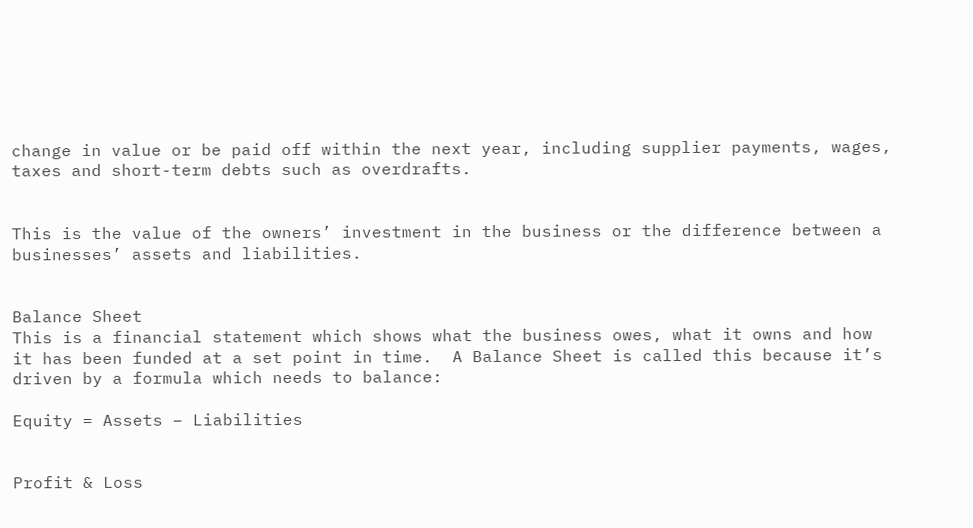change in value or be paid off within the next year, including supplier payments, wages, taxes and short-term debts such as overdrafts.


This is the value of the owners’ investment in the business or the difference between a businesses’ assets and liabilities.


Balance Sheet
This is a financial statement which shows what the business owes, what it owns and how it has been funded at a set point in time.  A Balance Sheet is called this because it’s driven by a formula which needs to balance:

Equity = Assets – Liabilities


Profit & Loss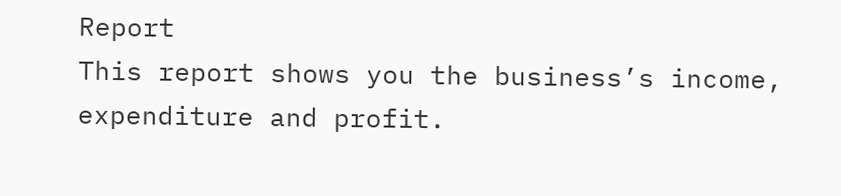Report
This report shows you the business’s income, expenditure and profit.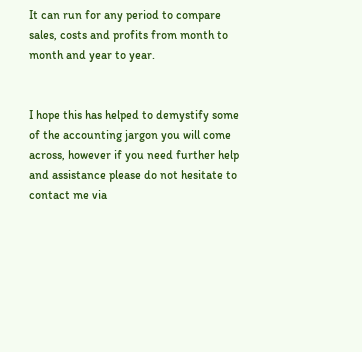It can run for any period to compare sales, costs and profits from month to month and year to year.


I hope this has helped to demystify some of the accounting jargon you will come across, however if you need further help and assistance please do not hesitate to contact me via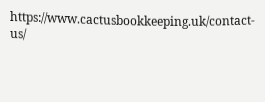https://www.cactusbookkeeping.uk/contact-us/